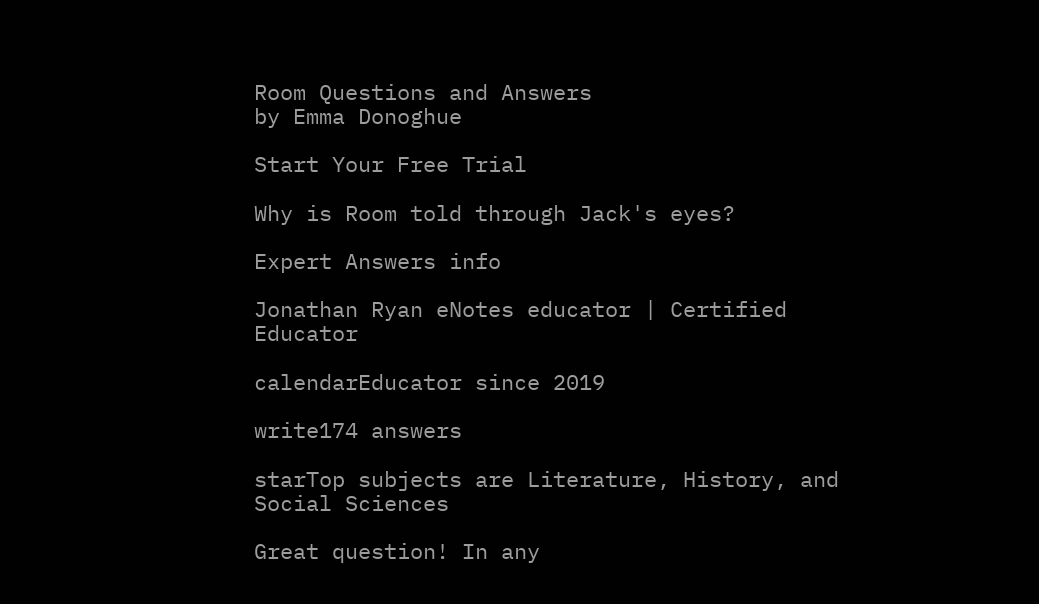Room Questions and Answers
by Emma Donoghue

Start Your Free Trial

Why is Room told through Jack's eyes?

Expert Answers info

Jonathan Ryan eNotes educator | Certified Educator

calendarEducator since 2019

write174 answers

starTop subjects are Literature, History, and Social Sciences

Great question! In any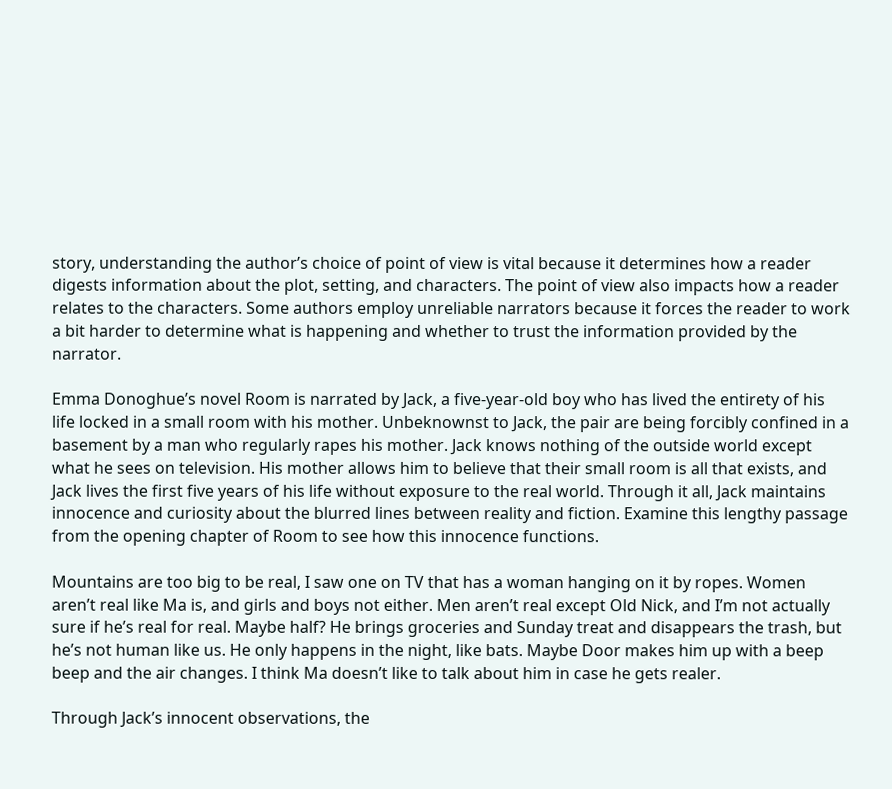story, understanding the author’s choice of point of view is vital because it determines how a reader digests information about the plot, setting, and characters. The point of view also impacts how a reader relates to the characters. Some authors employ unreliable narrators because it forces the reader to work a bit harder to determine what is happening and whether to trust the information provided by the narrator.

Emma Donoghue’s novel Room is narrated by Jack, a five-year-old boy who has lived the entirety of his life locked in a small room with his mother. Unbeknownst to Jack, the pair are being forcibly confined in a basement by a man who regularly rapes his mother. Jack knows nothing of the outside world except what he sees on television. His mother allows him to believe that their small room is all that exists, and Jack lives the first five years of his life without exposure to the real world. Through it all, Jack maintains innocence and curiosity about the blurred lines between reality and fiction. Examine this lengthy passage from the opening chapter of Room to see how this innocence functions.

Mountains are too big to be real, I saw one on TV that has a woman hanging on it by ropes. Women aren’t real like Ma is, and girls and boys not either. Men aren’t real except Old Nick, and I’m not actually sure if he’s real for real. Maybe half? He brings groceries and Sunday treat and disappears the trash, but he’s not human like us. He only happens in the night, like bats. Maybe Door makes him up with a beep beep and the air changes. I think Ma doesn’t like to talk about him in case he gets realer.

Through Jack’s innocent observations, the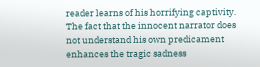reader learns of his horrifying captivity. The fact that the innocent narrator does not understand his own predicament enhances the tragic sadness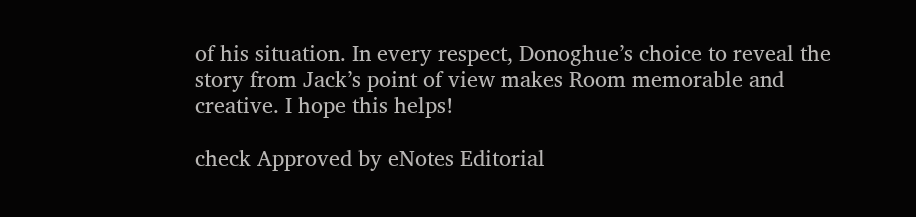of his situation. In every respect, Donoghue’s choice to reveal the story from Jack’s point of view makes Room memorable and creative. I hope this helps!

check Approved by eNotes Editorial